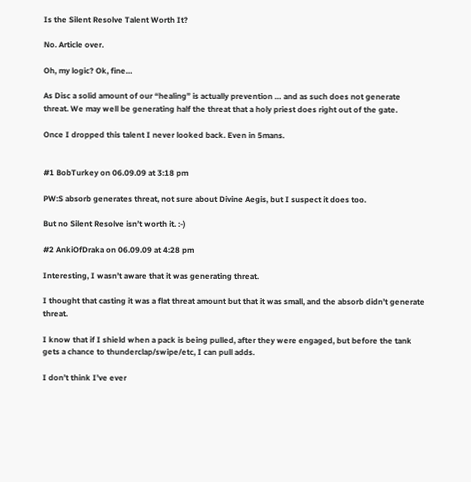Is the Silent Resolve Talent Worth It?

No. Article over.

Oh, my logic? Ok, fine…

As Disc a solid amount of our “healing” is actually prevention … and as such does not generate threat. We may well be generating half the threat that a holy priest does right out of the gate.

Once I dropped this talent I never looked back. Even in 5mans.


#1 BobTurkey on 06.09.09 at 3:18 pm

PW:S absorb generates threat, not sure about Divine Aegis, but I suspect it does too.

But no Silent Resolve isn’t worth it. :-)

#2 AnkiOfDraka on 06.09.09 at 4:28 pm

Interesting, I wasn’t aware that it was generating threat.

I thought that casting it was a flat threat amount but that it was small, and the absorb didn’t generate threat.

I know that if I shield when a pack is being pulled, after they were engaged, but before the tank gets a chance to thunderclap/swipe/etc, I can pull adds.

I don’t think I’ve ever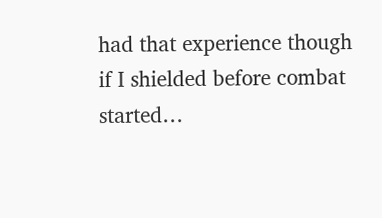had that experience though if I shielded before combat started…